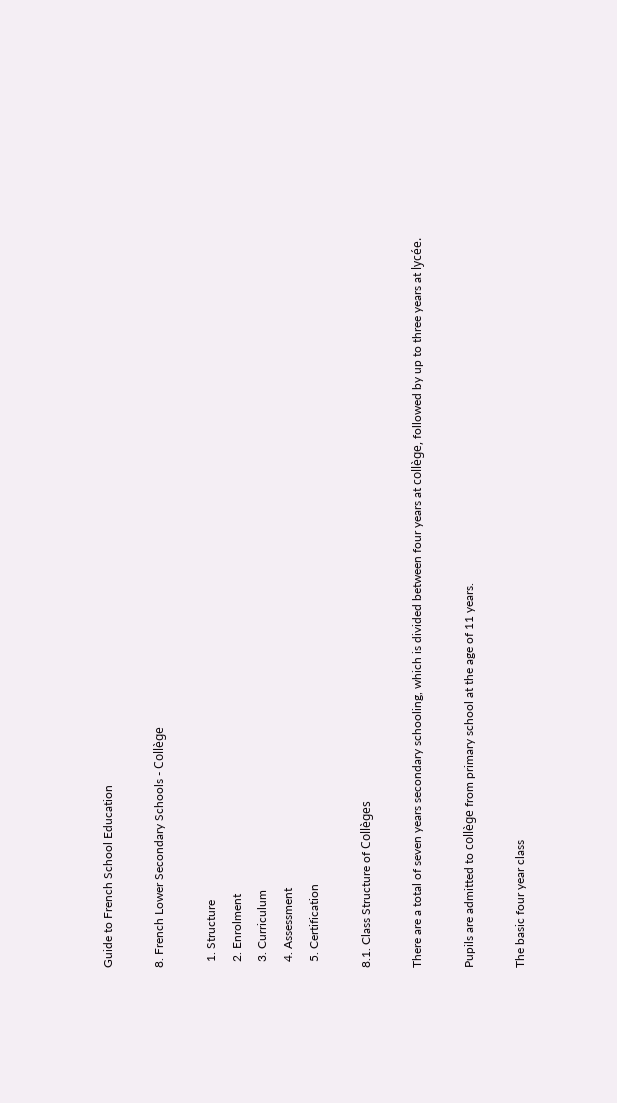Guide to French School Education

8. French Lower Secondary Schools - Collège

  1. Structure
  2. Enrolment
  3. Curriculum
  4. Assessment
  5. Certification

8.1. Class Structure of Collèges

There are a total of seven years secondary schooling, which is divided between four years at collège, followed by up to three years at lycée.

Pupils are admitted to collège from primary school at the age of 11 years.

The basic four year class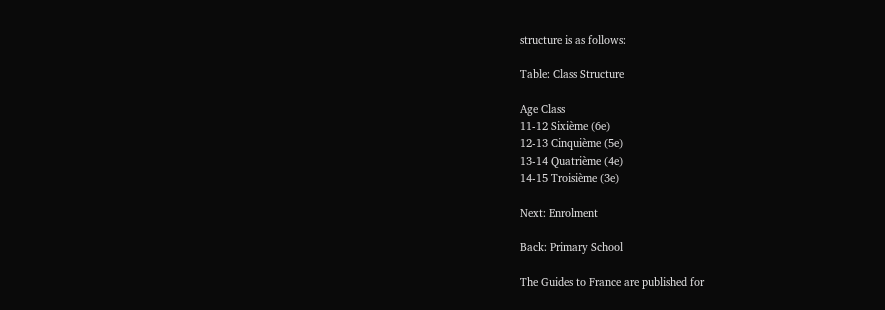structure is as follows:

Table: Class Structure

Age Class
11-12 Sixième (6e)
12-13 Cinquième (5e)
13-14 Quatrième (4e)
14-15 Troisième (3e)

Next: Enrolment

Back: Primary School

The Guides to France are published for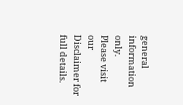general information only.
Please visit our Disclaimer for full details.